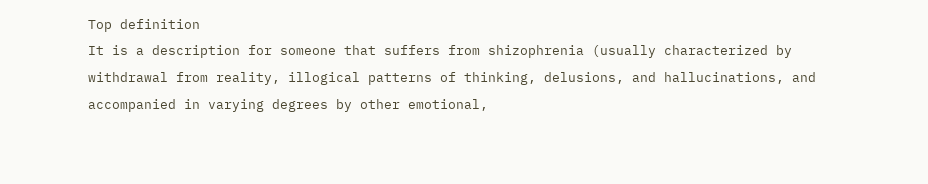Top definition
It is a description for someone that suffers from shizophrenia (usually characterized by withdrawal from reality, illogical patterns of thinking, delusions, and hallucinations, and accompanied in varying degrees by other emotional,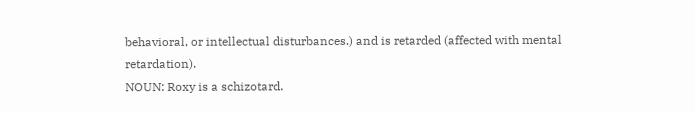behavioral, or intellectual disturbances.) and is retarded (affected with mental retardation).
NOUN: Roxy is a schizotard.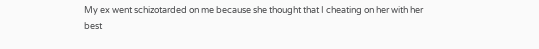My ex went schizotarded on me because she thought that I cheating on her with her best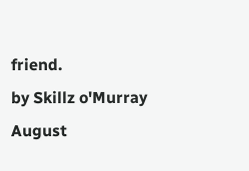friend.
by Skillz o'Murray August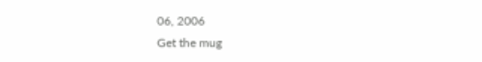06, 2006
Get the mug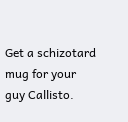Get a schizotard mug for your guy Callisto.